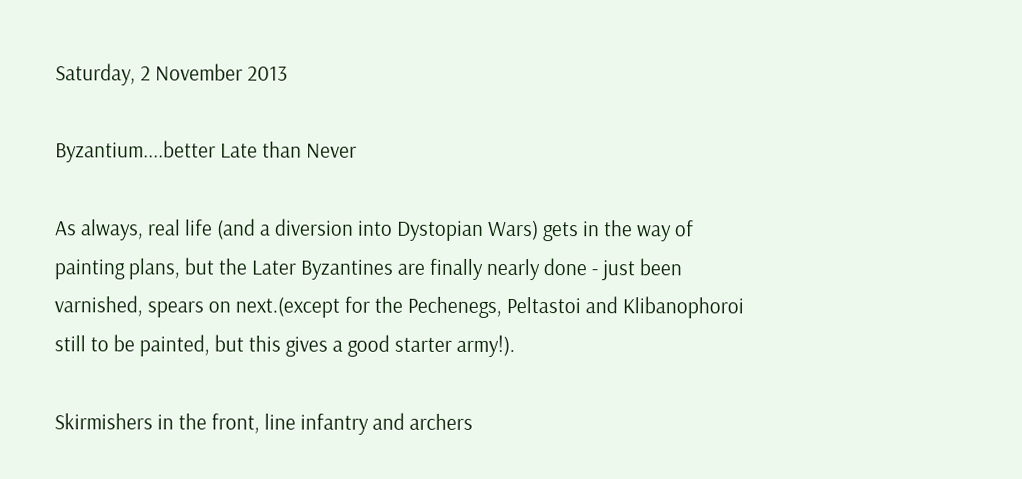Saturday, 2 November 2013

Byzantium....better Late than Never

As always, real life (and a diversion into Dystopian Wars) gets in the way of painting plans, but the Later Byzantines are finally nearly done - just been varnished, spears on next.(except for the Pechenegs, Peltastoi and Klibanophoroi still to be painted, but this gives a good starter army!).

Skirmishers in the front, line infantry and archers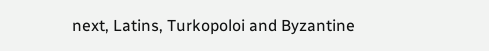next, Latins, Turkopoloi and Byzantine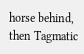horse behind, then Tagmatic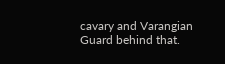cavary and Varangian Guard behind that.